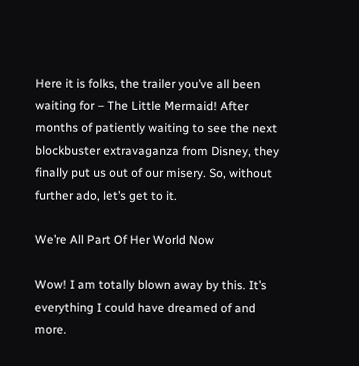Here it is folks, the trailer you’ve all been waiting for – The Little Mermaid! After months of patiently waiting to see the next blockbuster extravaganza from Disney, they finally put us out of our misery. So, without further ado, let’s get to it.

We’re All Part Of Her World Now

Wow! I am totally blown away by this. It’s everything I could have dreamed of and more.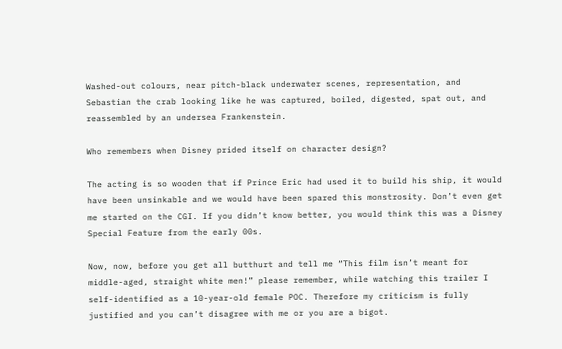Washed-out colours, near pitch-black underwater scenes, representation, and Sebastian the crab looking like he was captured, boiled, digested, spat out, and reassembled by an undersea Frankenstein.

Who remembers when Disney prided itself on character design?

The acting is so wooden that if Prince Eric had used it to build his ship, it would have been unsinkable and we would have been spared this monstrosity. Don’t even get me started on the CGI. If you didn’t know better, you would think this was a Disney Special Feature from the early 00s.

Now, now, before you get all butthurt and tell me “This film isn’t meant for middle-aged, straight white men!” please remember, while watching this trailer I self-identified as a 10-year-old female POC. Therefore my criticism is fully justified and you can’t disagree with me or you are a bigot.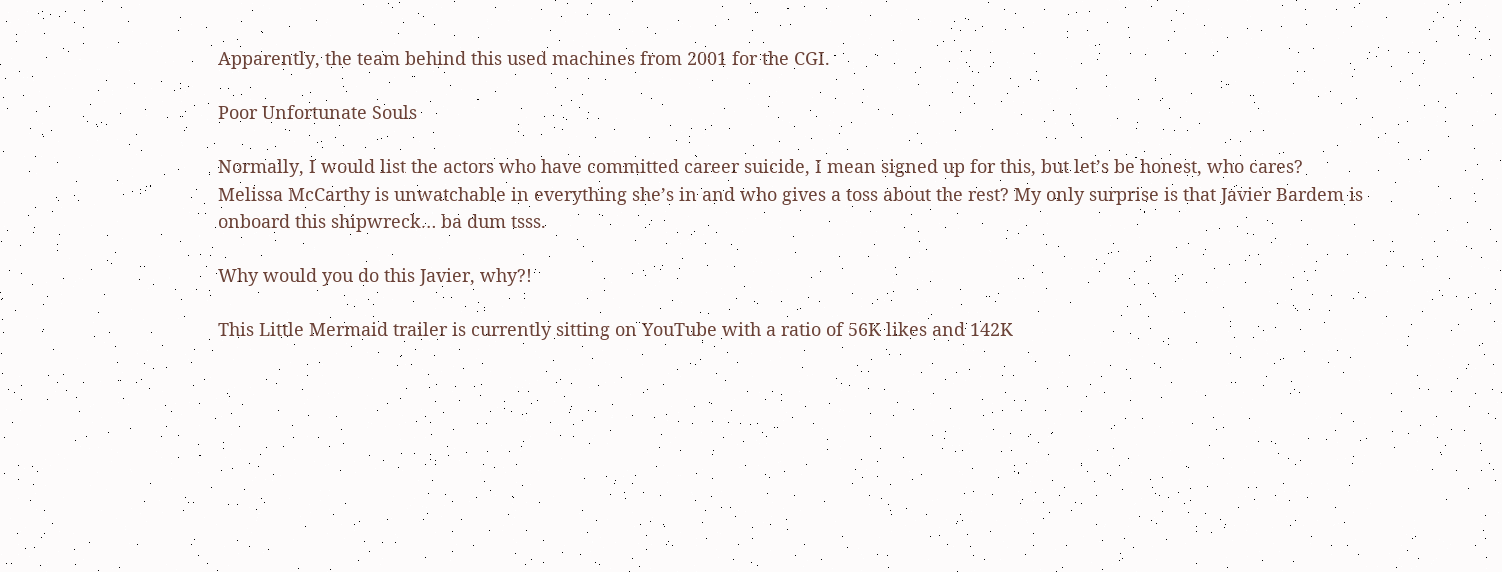Apparently, the team behind this used machines from 2001 for the CGI.

Poor Unfortunate Souls

Normally, I would list the actors who have committed career suicide, I mean signed up for this, but let’s be honest, who cares? Melissa McCarthy is unwatchable in everything she’s in and who gives a toss about the rest? My only surprise is that Javier Bardem is onboard this shipwreck… ba dum tsss.

Why would you do this Javier, why?!

This Little Mermaid trailer is currently sitting on YouTube with a ratio of 56K likes and 142K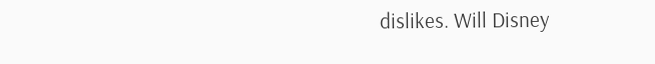dislikes. Will Disney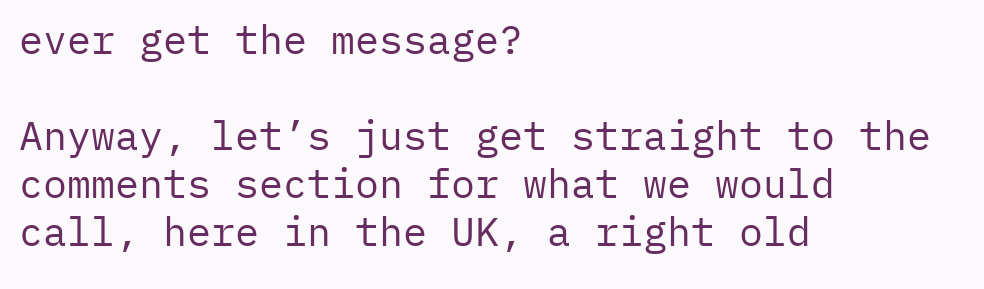ever get the message?

Anyway, let’s just get straight to the comments section for what we would call, here in the UK, a right old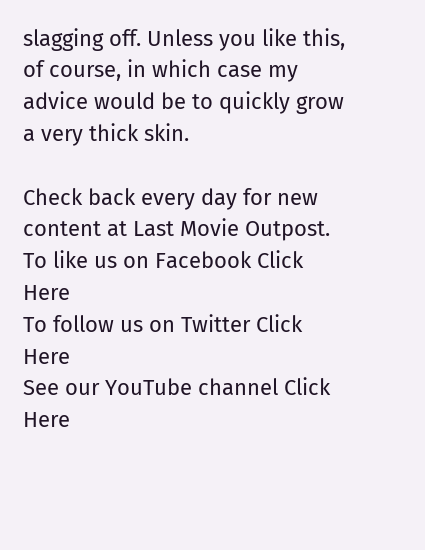slagging off. Unless you like this, of course, in which case my advice would be to quickly grow a very thick skin.

Check back every day for new content at Last Movie Outpost.
To like us on Facebook Click Here
To follow us on Twitter Click Here
See our YouTube channel Click Here